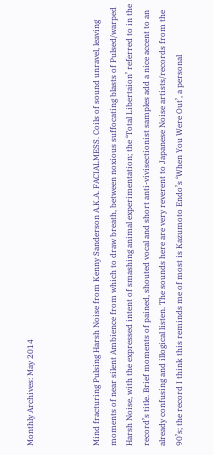Monthly Archives: May 2014



Mind fracturing Pulsing Harsh Noise from Kenny Sanderson A.K.A. FACIALMESS. Coils of sound unravel, leaving moments of near silent Ambience from which to draw breath, between noxious suffocating blasts of Pulsed/warped Harsh Noise, with the expressed intent of smashing animal experimentation; the ‘Total Libertaion’ referred to in the record’s title. Brief moments of pained, shouted vocal and short anti-vivisectionist samples add a nice accent to an already confusing and illogical listen. The sounds here are very reverent to Japanese Noise artists/records from the 90’s; the record I think this reminds me of most is Kazumoto Endo’s ‘When You Were Out’, a personal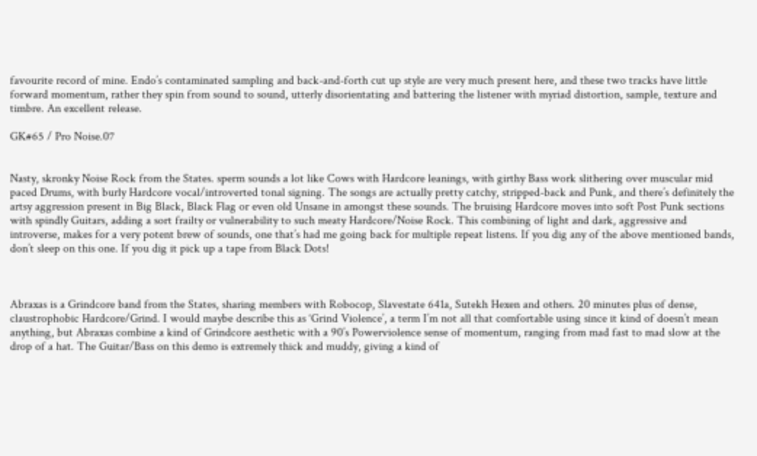favourite record of mine. Endo’s contaminated sampling and back-and-forth cut up style are very much present here, and these two tracks have little forward momentum, rather they spin from sound to sound, utterly disorientating and battering the listener with myriad distortion, sample, texture and timbre. An excellent release.

GK#65 / Pro Noise.07


Nasty, skronky Noise Rock from the States. sperm sounds a lot like Cows with Hardcore leanings, with girthy Bass work slithering over muscular mid paced Drums, with burly Hardcore vocal/introverted tonal signing. The songs are actually pretty catchy, stripped-back and Punk, and there’s definitely the artsy aggression present in Big Black, Black Flag or even old Unsane in amongst these sounds. The bruising Hardcore moves into soft Post Punk sections with spindly Guitars, adding a sort frailty or vulnerability to such meaty Hardcore/Noise Rock. This combining of light and dark, aggressive and introverse, makes for a very potent brew of sounds, one that’s had me going back for multiple repeat listens. If you dig any of the above mentioned bands, don’t sleep on this one. If you dig it pick up a tape from Black Dots!



Abraxas is a Grindcore band from the States, sharing members with Robocop, Slavestate 641a, Sutekh Hexen and others. 20 minutes plus of dense, claustrophobic Hardcore/Grind. I would maybe describe this as ‘Grind Violence’, a term I’m not all that comfortable using since it kind of doesn’t mean anything, but Abraxas combine a kind of Grindcore aesthetic with a 90’s Powerviolence sense of momentum, ranging from mad fast to mad slow at the drop of a hat. The Guitar/Bass on this demo is extremely thick and muddy, giving a kind of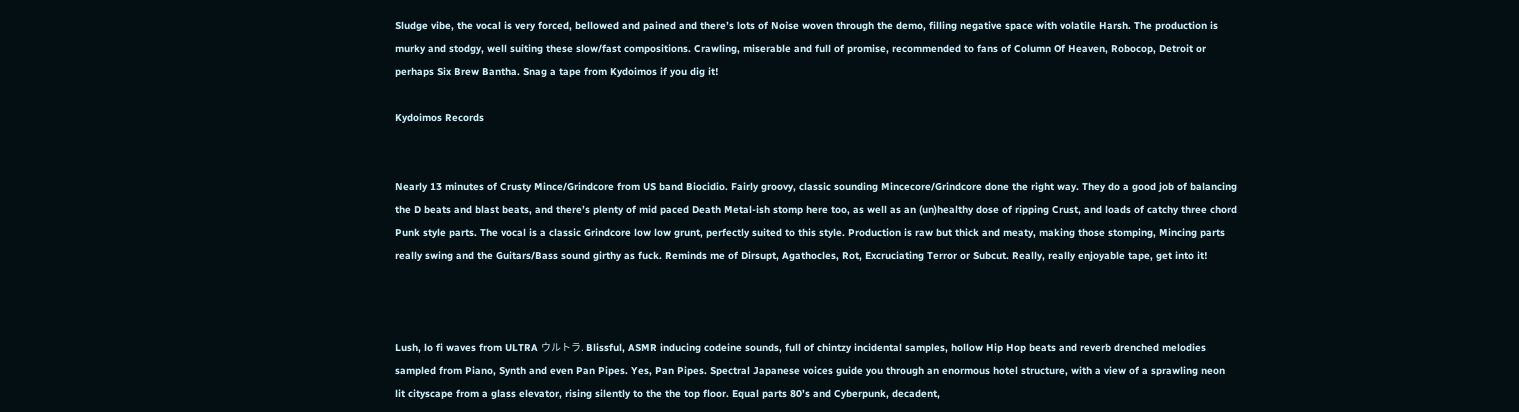Sludge vibe, the vocal is very forced, bellowed and pained and there’s lots of Noise woven through the demo, filling negative space with volatile Harsh. The production is murky and stodgy, well suiting these slow/fast compositions. Crawling, miserable and full of promise, recommended to fans of Column Of Heaven, Robocop, Detroit or perhaps Six Brew Bantha. Snag a tape from Kydoimos if you dig it!

Kydoimos Records


Nearly 13 minutes of Crusty Mince/Grindcore from US band Biocidio. Fairly groovy, classic sounding Mincecore/Grindcore done the right way. They do a good job of balancing the D beats and blast beats, and there’s plenty of mid paced Death Metal-ish stomp here too, as well as an (un)healthy dose of ripping Crust, and loads of catchy three chord Punk style parts. The vocal is a classic Grindcore low low grunt, perfectly suited to this style. Production is raw but thick and meaty, making those stomping, Mincing parts really swing and the Guitars/Bass sound girthy as fuck. Reminds me of Dirsupt, Agathocles, Rot, Excruciating Terror or Subcut. Really, really enjoyable tape, get into it!



Lush, lo fi waves from ULTRA ウルトラ. Blissful, ASMR inducing codeine sounds, full of chintzy incidental samples, hollow Hip Hop beats and reverb drenched melodies sampled from Piano, Synth and even Pan Pipes. Yes, Pan Pipes. Spectral Japanese voices guide you through an enormous hotel structure, with a view of a sprawling neon lit cityscape from a glass elevator, rising silently to the the top floor. Equal parts 80’s and Cyberpunk, decadent,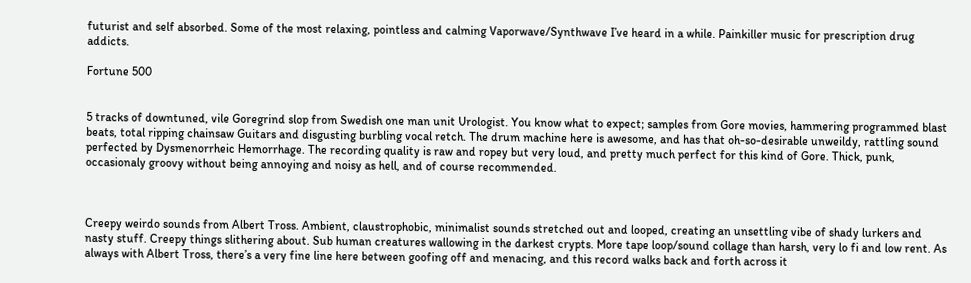futurist and self absorbed. Some of the most relaxing, pointless and calming Vaporwave/Synthwave I’ve heard in a while. Painkiller music for prescription drug addicts.

Fortune 500


5 tracks of downtuned, vile Goregrind slop from Swedish one man unit Urologist. You know what to expect; samples from Gore movies, hammering programmed blast beats, total ripping chainsaw Guitars and disgusting burbling vocal retch. The drum machine here is awesome, and has that oh-so-desirable unweildy, rattling sound perfected by Dysmenorrheic Hemorrhage. The recording quality is raw and ropey but very loud, and pretty much perfect for this kind of Gore. Thick, punk, occasionaly groovy without being annoying and noisy as hell, and of course recommended.



Creepy weirdo sounds from Albert Tross. Ambient, claustrophobic, minimalist sounds stretched out and looped, creating an unsettling vibe of shady lurkers and nasty stuff. Creepy things slithering about. Sub human creatures wallowing in the darkest crypts. More tape loop/sound collage than harsh, very lo fi and low rent. As always with Albert Tross, there’s a very fine line here between goofing off and menacing, and this record walks back and forth across it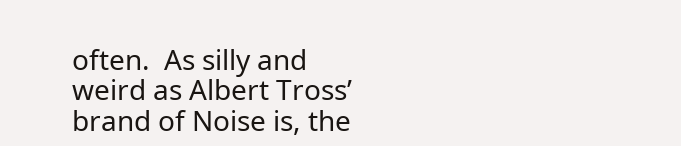often.  As silly and weird as Albert Tross’ brand of Noise is, the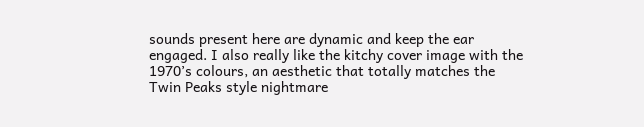sounds present here are dynamic and keep the ear engaged. I also really like the kitchy cover image with the 1970’s colours, an aesthetic that totally matches the Twin Peaks style nightmare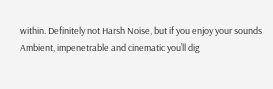within. Definitely not Harsh Noise, but if you enjoy your sounds Ambient, impenetrable and cinematic you’ll dig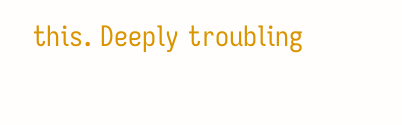this. Deeply troubling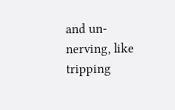and un-nerving, like tripping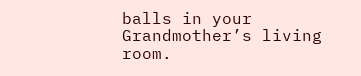balls in your Grandmother’s living room.